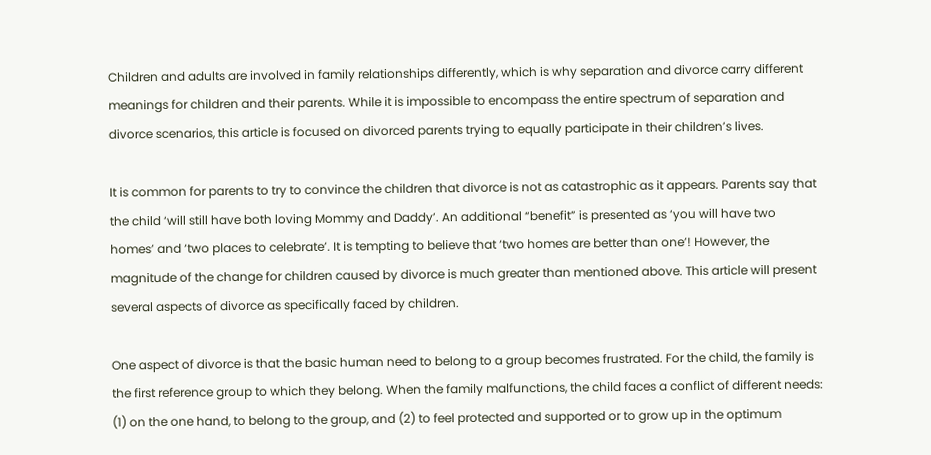Children and adults are involved in family relationships differently, which is why separation and divorce carry different meanings for children and their parents. While it is impossible to encompass the entire spectrum of separation and divorce scenarios, this article is focused on divorced parents trying to equally participate in their children’s lives.

It is common for parents to try to convince the children that divorce is not as catastrophic as it appears. Parents say that the child ‘will still have both loving Mommy and Daddy’. An additional “benefit” is presented as ‘you will have two homes’ and ‘two places to celebrate’. It is tempting to believe that ‘two homes are better than one’! However, the magnitude of the change for children caused by divorce is much greater than mentioned above. This article will present several aspects of divorce as specifically faced by children.

One aspect of divorce is that the basic human need to belong to a group becomes frustrated. For the child, the family is the first reference group to which they belong. When the family malfunctions, the child faces a conflict of different needs: (1) on the one hand, to belong to the group, and (2) to feel protected and supported or to grow up in the optimum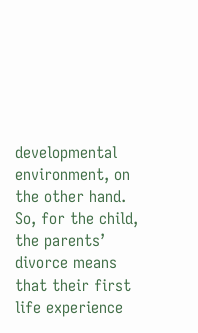developmental environment, on the other hand. So, for the child, the parents’ divorce means that their first life experience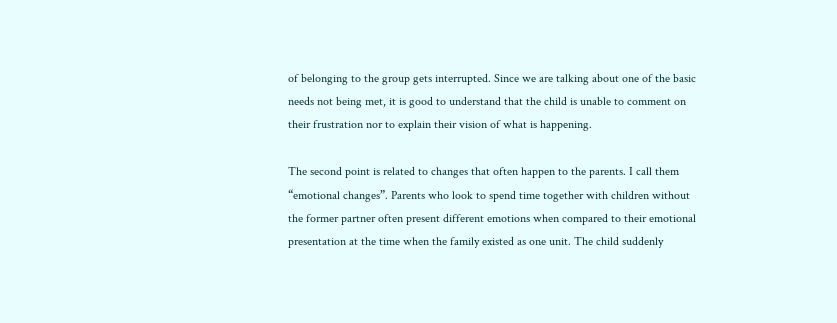of belonging to the group gets interrupted. Since we are talking about one of the basic needs not being met, it is good to understand that the child is unable to comment on their frustration nor to explain their vision of what is happening.

The second point is related to changes that often happen to the parents. I call them “emotional changes”. Parents who look to spend time together with children without the former partner often present different emotions when compared to their emotional presentation at the time when the family existed as one unit. The child suddenly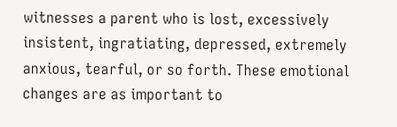witnesses a parent who is lost, excessively insistent, ingratiating, depressed, extremely anxious, tearful, or so forth. These emotional changes are as important to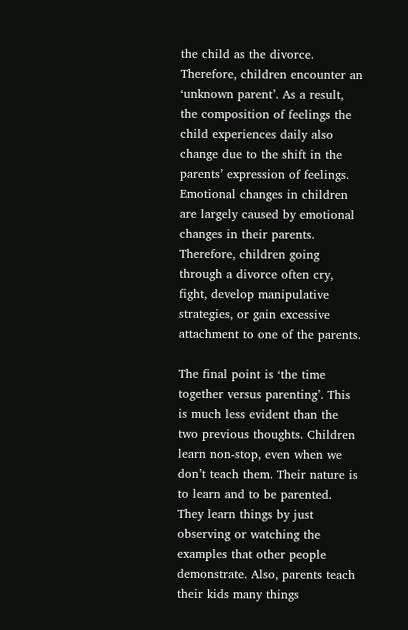the child as the divorce. Therefore, children encounter an ‘unknown parent’. As a result, the composition of feelings the child experiences daily also change due to the shift in the parents’ expression of feelings. Emotional changes in children are largely caused by emotional changes in their parents. Therefore, children going through a divorce often cry, fight, develop manipulative strategies, or gain excessive attachment to one of the parents.

The final point is ‘the time together versus parenting’. This is much less evident than the two previous thoughts. Children learn non-stop, even when we don’t teach them. Their nature is to learn and to be parented. They learn things by just observing or watching the examples that other people demonstrate. Also, parents teach their kids many things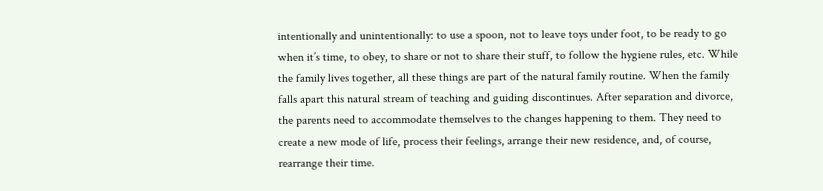intentionally and unintentionally: to use a spoon, not to leave toys under foot, to be ready to go when it’s time, to obey, to share or not to share their stuff, to follow the hygiene rules, etc. While the family lives together, all these things are part of the natural family routine. When the family falls apart this natural stream of teaching and guiding discontinues. After separation and divorce, the parents need to accommodate themselves to the changes happening to them. They need to create a new mode of life, process their feelings, arrange their new residence, and, of course, rearrange their time.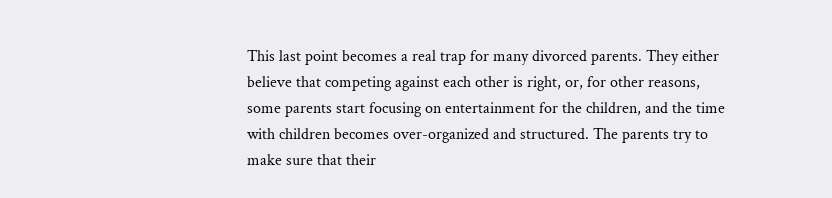This last point becomes a real trap for many divorced parents. They either believe that competing against each other is right, or, for other reasons, some parents start focusing on entertainment for the children, and the time with children becomes over-organized and structured. The parents try to make sure that their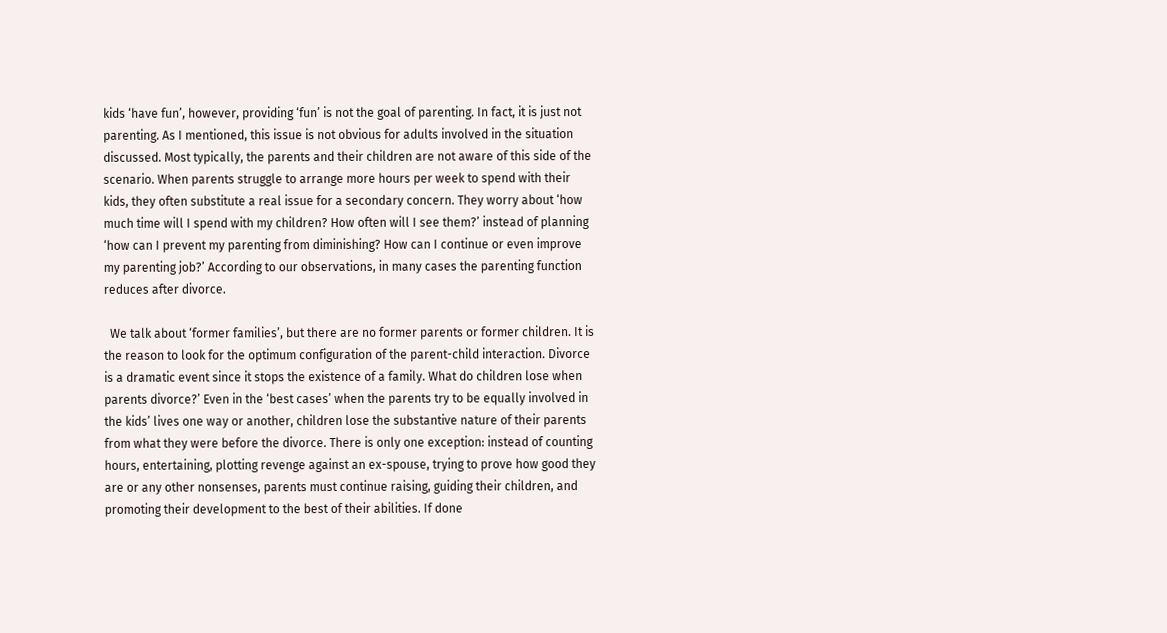kids ‘have fun’, however, providing ‘fun’ is not the goal of parenting. In fact, it is just not parenting. As I mentioned, this issue is not obvious for adults involved in the situation discussed. Most typically, the parents and their children are not aware of this side of the scenario. When parents struggle to arrange more hours per week to spend with their kids, they often substitute a real issue for a secondary concern. They worry about ‘how much time will I spend with my children? How often will I see them?’ instead of planning ‘how can I prevent my parenting from diminishing? How can I continue or even improve my parenting job?’ According to our observations, in many cases the parenting function reduces after divorce.

  We talk about ‘former families’, but there are no former parents or former children. It is the reason to look for the optimum configuration of the parent-child interaction. Divorce is a dramatic event since it stops the existence of a family. What do children lose when parents divorce?’ Even in the ‘best cases’ when the parents try to be equally involved in the kids’ lives one way or another, children lose the substantive nature of their parents from what they were before the divorce. There is only one exception: instead of counting hours, entertaining, plotting revenge against an ex-spouse, trying to prove how good they are or any other nonsenses, parents must continue raising, guiding their children, and promoting their development to the best of their abilities. If done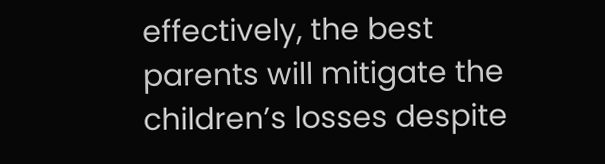effectively, the best parents will mitigate the children’s losses despite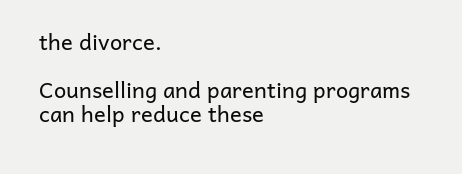the divorce.

Counselling and parenting programs can help reduce these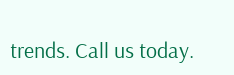trends. Call us today.